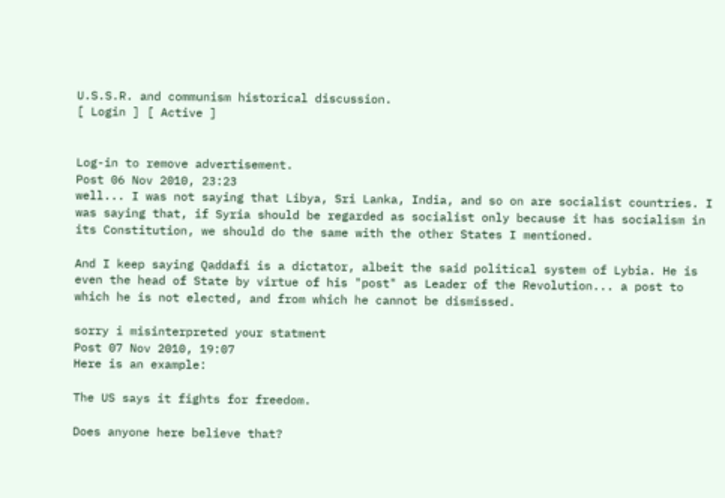U.S.S.R. and communism historical discussion.
[ Login ] [ Active ]


Log-in to remove advertisement.
Post 06 Nov 2010, 23:23
well... I was not saying that Libya, Sri Lanka, India, and so on are socialist countries. I was saying that, if Syria should be regarded as socialist only because it has socialism in its Constitution, we should do the same with the other States I mentioned.

And I keep saying Qaddafi is a dictator, albeit the said political system of Lybia. He is even the head of State by virtue of his "post" as Leader of the Revolution... a post to which he is not elected, and from which he cannot be dismissed.

sorry i misinterpreted your statment
Post 07 Nov 2010, 19:07
Here is an example:

The US says it fights for freedom.

Does anyone here believe that?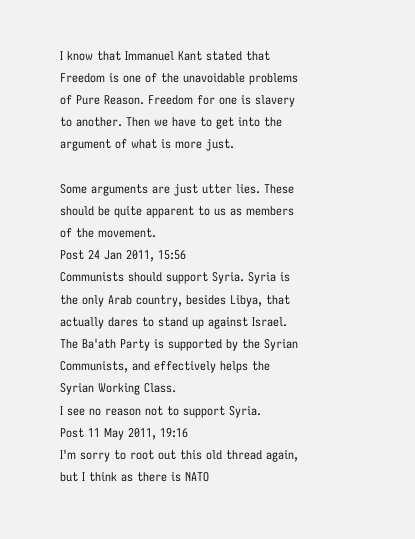I know that Immanuel Kant stated that Freedom is one of the unavoidable problems of Pure Reason. Freedom for one is slavery to another. Then we have to get into the argument of what is more just.

Some arguments are just utter lies. These should be quite apparent to us as members of the movement.
Post 24 Jan 2011, 15:56
Communists should support Syria. Syria is the only Arab country, besides Libya, that actually dares to stand up against Israel.
The Ba'ath Party is supported by the Syrian Communists, and effectively helps the Syrian Working Class.
I see no reason not to support Syria.
Post 11 May 2011, 19:16
I'm sorry to root out this old thread again, but I think as there is NATO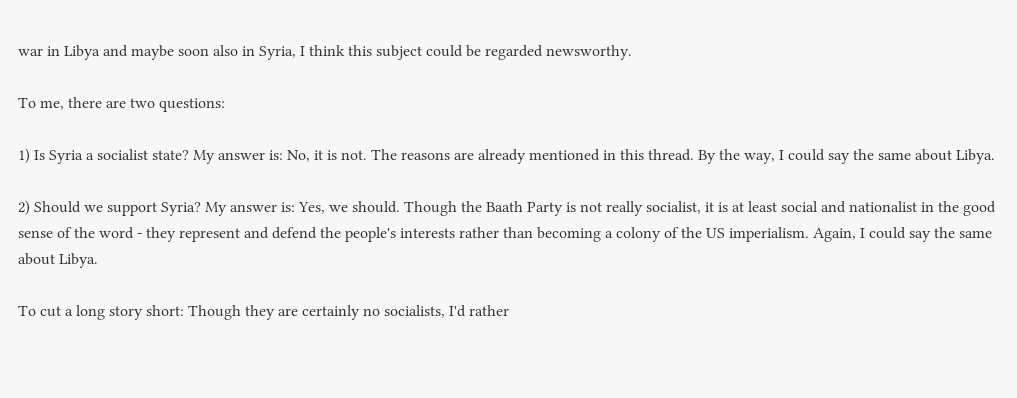war in Libya and maybe soon also in Syria, I think this subject could be regarded newsworthy.

To me, there are two questions:

1) Is Syria a socialist state? My answer is: No, it is not. The reasons are already mentioned in this thread. By the way, I could say the same about Libya.

2) Should we support Syria? My answer is: Yes, we should. Though the Baath Party is not really socialist, it is at least social and nationalist in the good sense of the word - they represent and defend the people's interests rather than becoming a colony of the US imperialism. Again, I could say the same about Libya.

To cut a long story short: Though they are certainly no socialists, I'd rather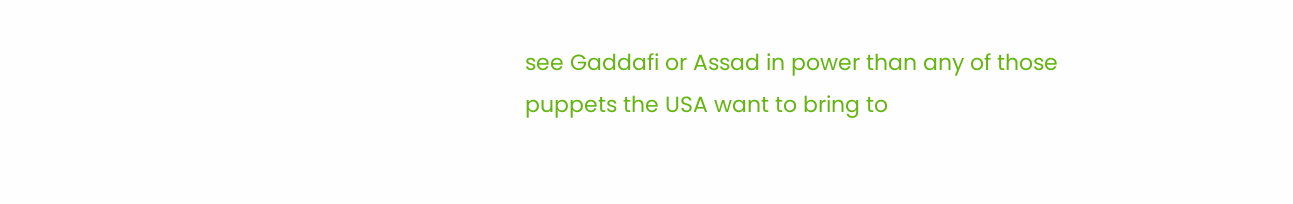see Gaddafi or Assad in power than any of those puppets the USA want to bring to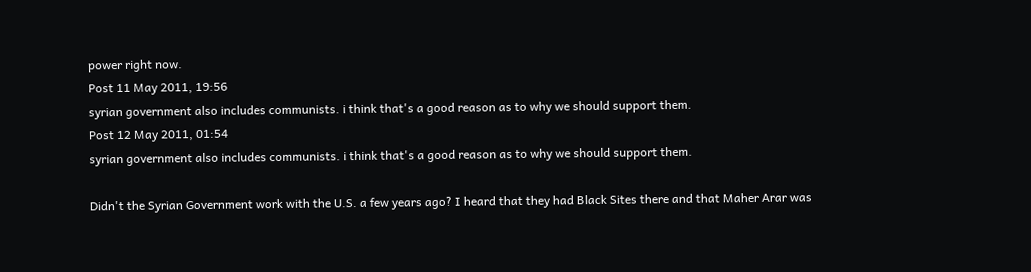power right now.
Post 11 May 2011, 19:56
syrian government also includes communists. i think that's a good reason as to why we should support them.
Post 12 May 2011, 01:54
syrian government also includes communists. i think that's a good reason as to why we should support them.

Didn't the Syrian Government work with the U.S. a few years ago? I heard that they had Black Sites there and that Maher Arar was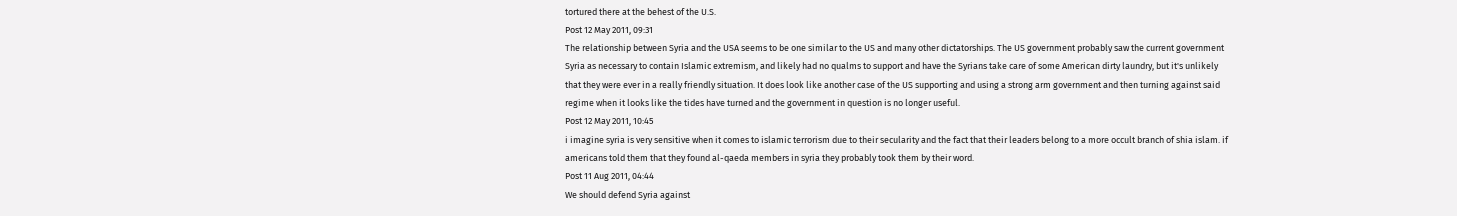tortured there at the behest of the U.S.
Post 12 May 2011, 09:31
The relationship between Syria and the USA seems to be one similar to the US and many other dictatorships. The US government probably saw the current government Syria as necessary to contain Islamic extremism, and likely had no qualms to support and have the Syrians take care of some American dirty laundry, but it's unlikely that they were ever in a really friendly situation. It does look like another case of the US supporting and using a strong arm government and then turning against said regime when it looks like the tides have turned and the government in question is no longer useful.
Post 12 May 2011, 10:45
i imagine syria is very sensitive when it comes to islamic terrorism due to their secularity and the fact that their leaders belong to a more occult branch of shia islam. if americans told them that they found al-qaeda members in syria they probably took them by their word.
Post 11 Aug 2011, 04:44
We should defend Syria against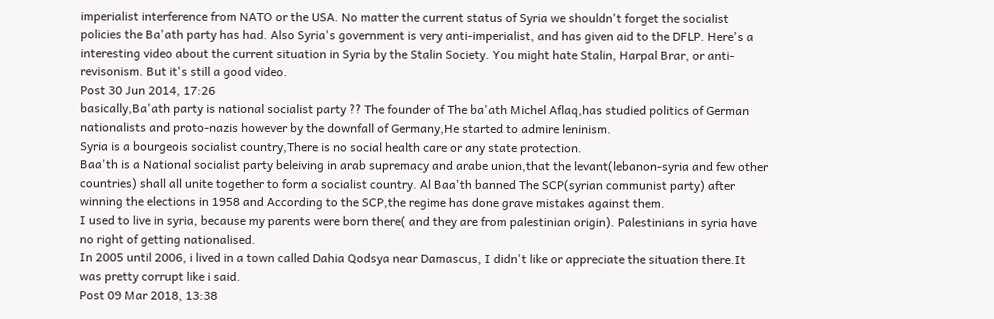imperialist interference from NATO or the USA. No matter the current status of Syria we shouldn't forget the socialist policies the Ba'ath party has had. Also Syria's government is very anti-imperialist, and has given aid to the DFLP. Here's a interesting video about the current situation in Syria by the Stalin Society. You might hate Stalin, Harpal Brar, or anti-revisonism. But it's still a good video.
Post 30 Jun 2014, 17:26
basically,Ba'ath party is national socialist party ?? The founder of The ba'ath Michel Aflaq,has studied politics of German nationalists and proto-nazis however by the downfall of Germany,He started to admire leninism.
Syria is a bourgeois socialist country,There is no social health care or any state protection.
Baa'th is a National socialist party beleiving in arab supremacy and arabe union,that the levant(lebanon-syria and few other countries) shall all unite together to form a socialist country. Al Baa'th banned The SCP(syrian communist party) after winning the elections in 1958 and According to the SCP,the regime has done grave mistakes against them.
I used to live in syria, because my parents were born there( and they are from palestinian origin). Palestinians in syria have no right of getting nationalised.
In 2005 until 2006, i lived in a town called Dahia Qodsya near Damascus, I didn't like or appreciate the situation there.It was pretty corrupt like i said.
Post 09 Mar 2018, 13:38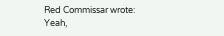Red Commissar wrote:
Yeah,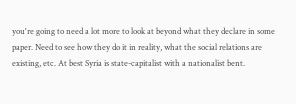you're going to need a lot more to look at beyond what they declare in some paper. Need to see how they do it in reality, what the social relations are existing, etc. At best Syria is state-capitalist with a nationalist bent.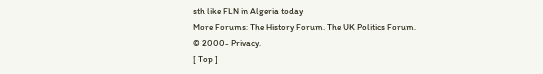sth like FLN in Algeria today
More Forums: The History Forum. The UK Politics Forum.
© 2000- Privacy.
[ Top ]